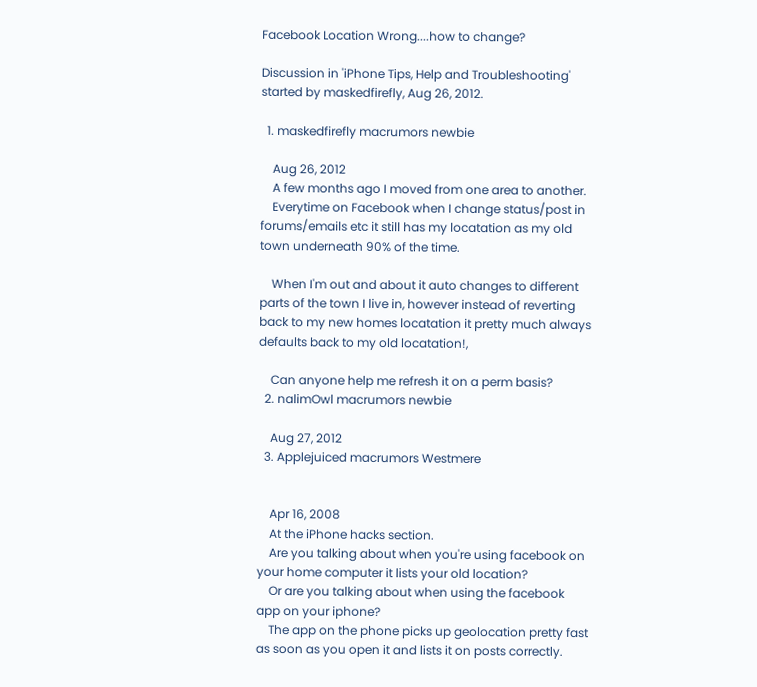Facebook Location Wrong....how to change?

Discussion in 'iPhone Tips, Help and Troubleshooting' started by maskedfirefly, Aug 26, 2012.

  1. maskedfirefly macrumors newbie

    Aug 26, 2012
    A few months ago I moved from one area to another.
    Everytime on Facebook when I change status/post in forums/emails etc it still has my locatation as my old town underneath 90% of the time.

    When I'm out and about it auto changes to different parts of the town I live in, however instead of reverting back to my new homes locatation it pretty much always defaults back to my old locatation!,

    Can anyone help me refresh it on a perm basis?
  2. nalimOwl macrumors newbie

    Aug 27, 2012
  3. Applejuiced macrumors Westmere


    Apr 16, 2008
    At the iPhone hacks section.
    Are you talking about when you're using facebook on your home computer it lists your old location?
    Or are you talking about when using the facebook app on your iphone?
    The app on the phone picks up geolocation pretty fast as soon as you open it and lists it on posts correctly.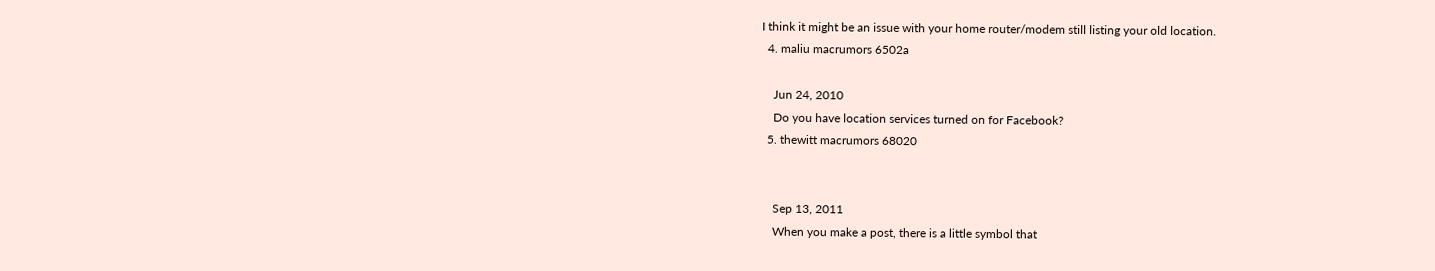I think it might be an issue with your home router/modem still listing your old location.
  4. maliu macrumors 6502a

    Jun 24, 2010
    Do you have location services turned on for Facebook?
  5. thewitt macrumors 68020


    Sep 13, 2011
    When you make a post, there is a little symbol that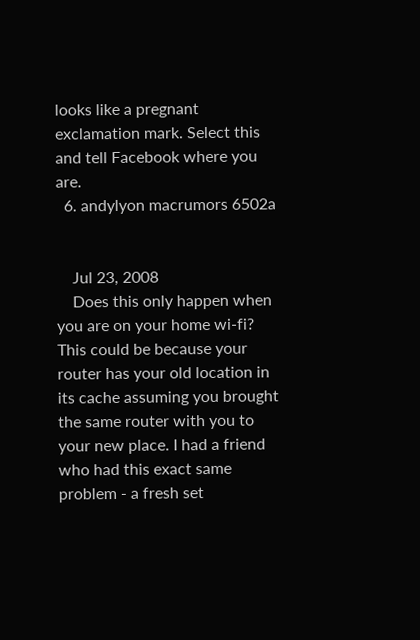looks like a pregnant exclamation mark. Select this and tell Facebook where you are.
  6. andylyon macrumors 6502a


    Jul 23, 2008
    Does this only happen when you are on your home wi-fi? This could be because your router has your old location in its cache assuming you brought the same router with you to your new place. I had a friend who had this exact same problem - a fresh set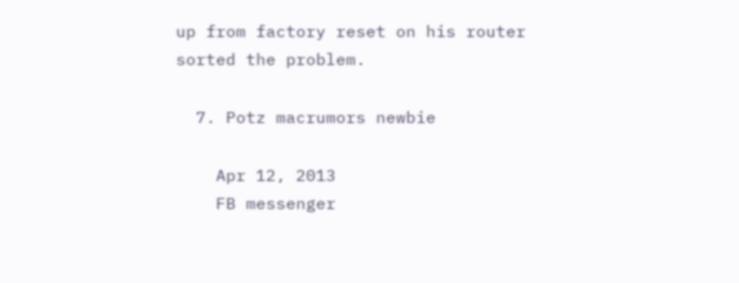up from factory reset on his router sorted the problem.

  7. Potz macrumors newbie

    Apr 12, 2013
    FB messenger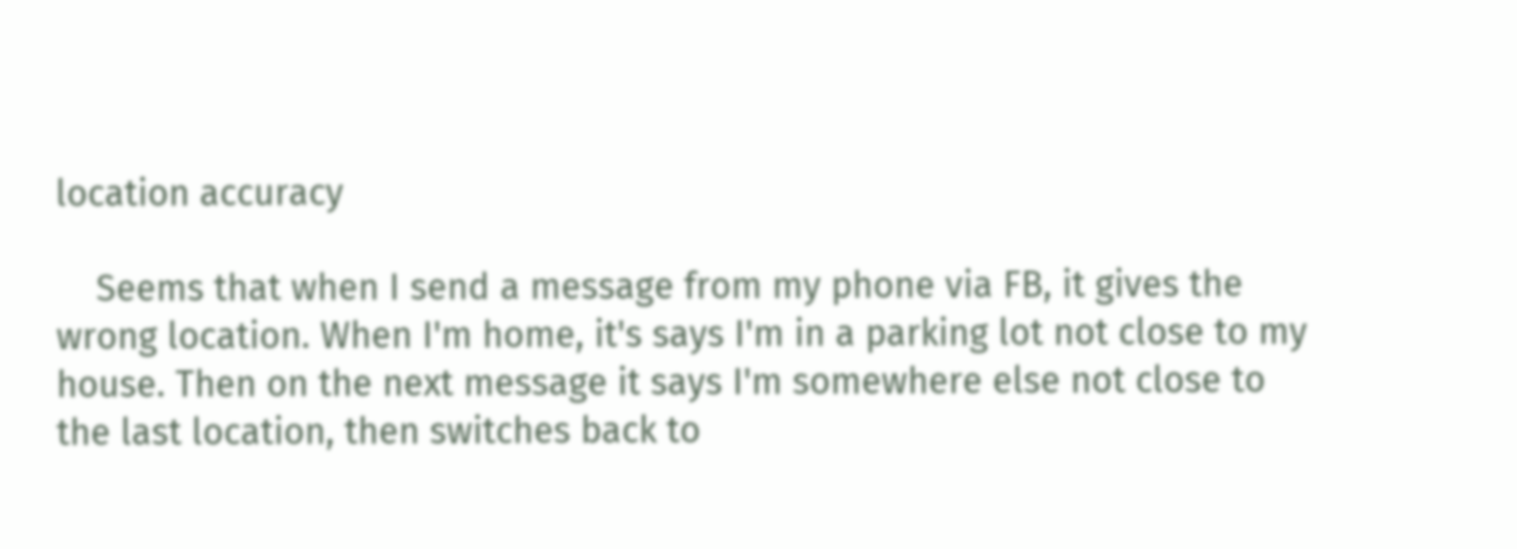location accuracy

    Seems that when I send a message from my phone via FB, it gives the wrong location. When I'm home, it's says I'm in a parking lot not close to my house. Then on the next message it says I'm somewhere else not close to the last location, then switches back to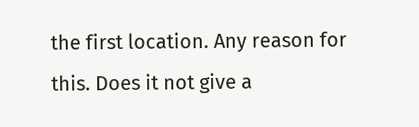the first location. Any reason for this. Does it not give a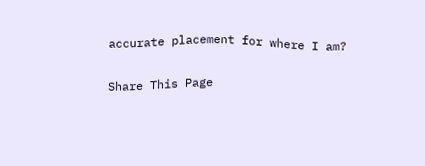accurate placement for where I am?

Share This Page